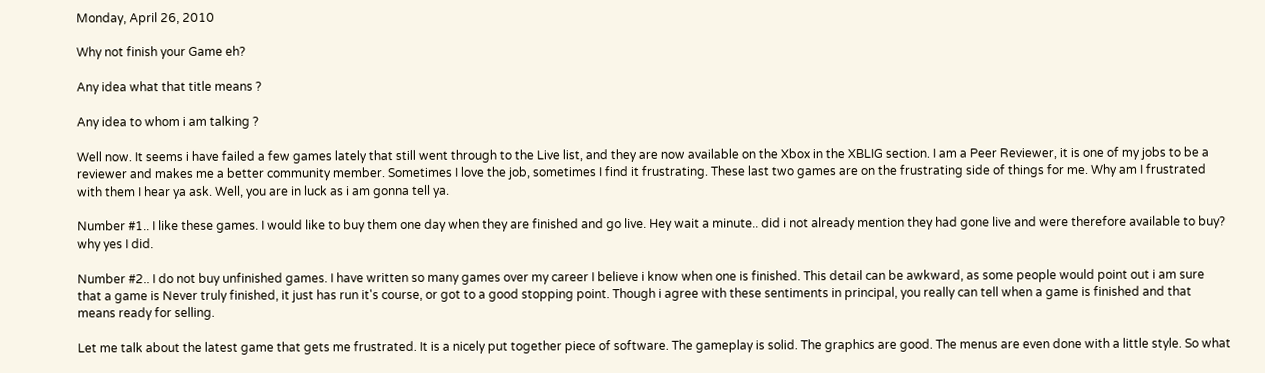Monday, April 26, 2010

Why not finish your Game eh?

Any idea what that title means ?

Any idea to whom i am talking ?

Well now. It seems i have failed a few games lately that still went through to the Live list, and they are now available on the Xbox in the XBLIG section. I am a Peer Reviewer, it is one of my jobs to be a reviewer and makes me a better community member. Sometimes I love the job, sometimes I find it frustrating. These last two games are on the frustrating side of things for me. Why am I frustrated with them I hear ya ask. Well, you are in luck as i am gonna tell ya.

Number #1.. I like these games. I would like to buy them one day when they are finished and go live. Hey wait a minute.. did i not already mention they had gone live and were therefore available to buy? why yes I did.

Number #2.. I do not buy unfinished games. I have written so many games over my career I believe i know when one is finished. This detail can be awkward, as some people would point out i am sure that a game is Never truly finished, it just has run it's course, or got to a good stopping point. Though i agree with these sentiments in principal, you really can tell when a game is finished and that means ready for selling.

Let me talk about the latest game that gets me frustrated. It is a nicely put together piece of software. The gameplay is solid. The graphics are good. The menus are even done with a little style. So what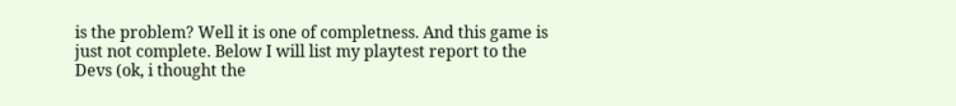is the problem? Well it is one of completness. And this game is just not complete. Below I will list my playtest report to the Devs (ok, i thought the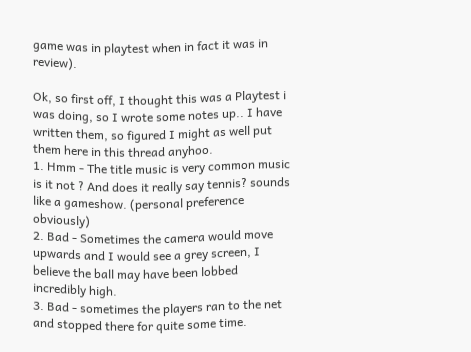game was in playtest when in fact it was in review).

Ok, so first off, I thought this was a Playtest i was doing, so I wrote some notes up.. I have written them, so figured I might as well put them here in this thread anyhoo.
1. Hmm - The title music is very common music is it not ? And does it really say tennis? sounds like a gameshow. (personal preference obviously)
2. Bad - Sometimes the camera would move upwards and I would see a grey screen, I believe the ball may have been lobbed incredibly high.
3. Bad - sometimes the players ran to the net and stopped there for quite some time.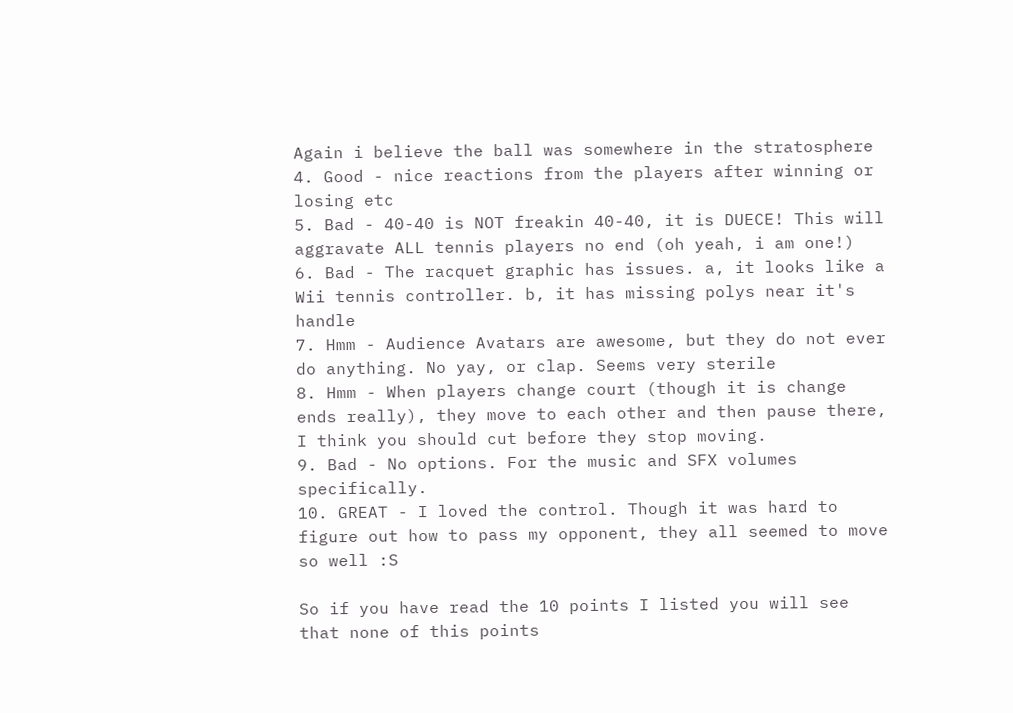Again i believe the ball was somewhere in the stratosphere
4. Good - nice reactions from the players after winning or losing etc
5. Bad - 40-40 is NOT freakin 40-40, it is DUECE! This will aggravate ALL tennis players no end (oh yeah, i am one!)
6. Bad - The racquet graphic has issues. a, it looks like a Wii tennis controller. b, it has missing polys near it's handle
7. Hmm - Audience Avatars are awesome, but they do not ever do anything. No yay, or clap. Seems very sterile
8. Hmm - When players change court (though it is change ends really), they move to each other and then pause there, I think you should cut before they stop moving.
9. Bad - No options. For the music and SFX volumes specifically.
10. GREAT - I loved the control. Though it was hard to figure out how to pass my opponent, they all seemed to move so well :S

So if you have read the 10 points I listed you will see that none of this points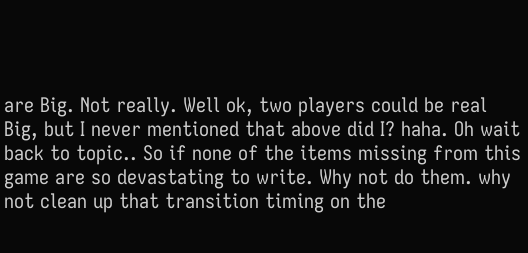are Big. Not really. Well ok, two players could be real Big, but I never mentioned that above did I? haha. Oh wait back to topic.. So if none of the items missing from this game are so devastating to write. Why not do them. why not clean up that transition timing on the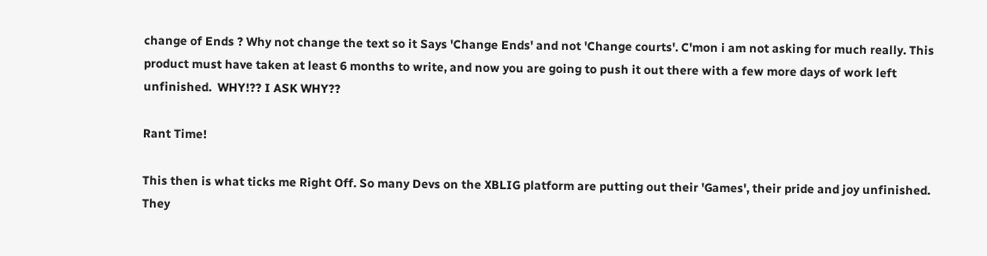change of Ends ? Why not change the text so it Says 'Change Ends' and not 'Change courts'. C'mon i am not asking for much really. This product must have taken at least 6 months to write, and now you are going to push it out there with a few more days of work left unfinished.  WHY!?? I ASK WHY??

Rant Time!

This then is what ticks me Right Off. So many Devs on the XBLIG platform are putting out their 'Games', their pride and joy unfinished. They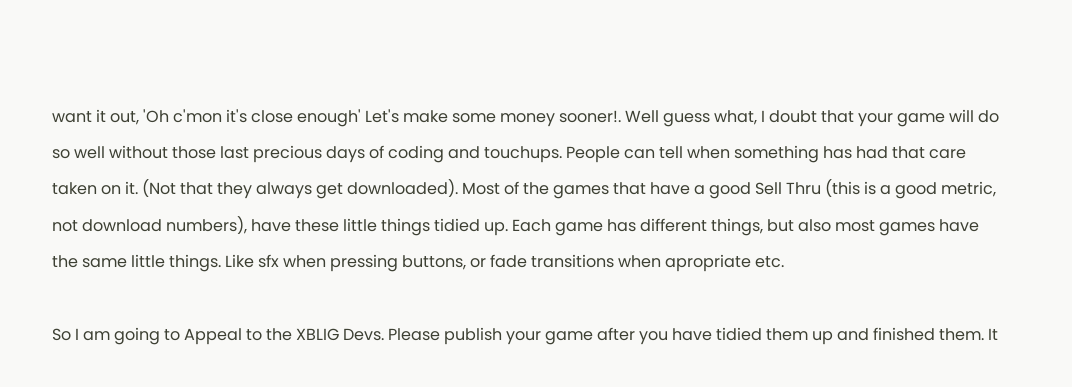want it out, 'Oh c'mon it's close enough' Let's make some money sooner!. Well guess what, I doubt that your game will do so well without those last precious days of coding and touchups. People can tell when something has had that care taken on it. (Not that they always get downloaded). Most of the games that have a good Sell Thru (this is a good metric, not download numbers), have these little things tidied up. Each game has different things, but also most games have the same little things. Like sfx when pressing buttons, or fade transitions when apropriate etc.

So I am going to Appeal to the XBLIG Devs. Please publish your game after you have tidied them up and finished them. It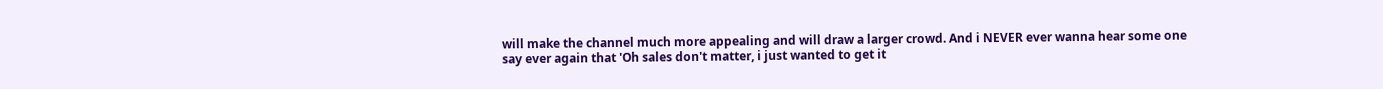will make the channel much more appealing and will draw a larger crowd. And i NEVER ever wanna hear some one say ever again that 'Oh sales don't matter, i just wanted to get it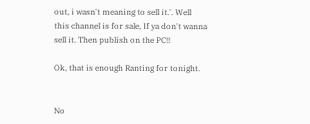out, i wasn't meaning to sell it.'. Well this channel is for sale, If ya don't wanna sell it. Then publish on the PC!!

Ok, that is enough Ranting for tonight.


No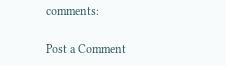comments:

Post a Comment